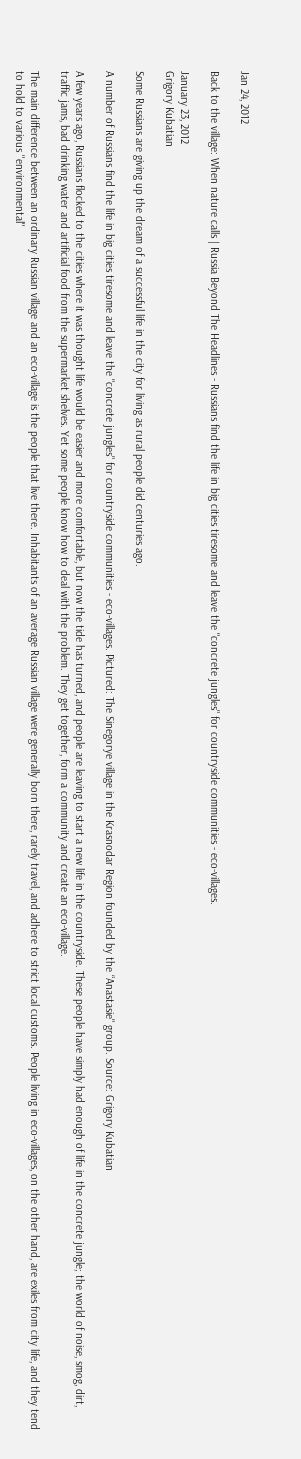Jan 24, 2012

Back to the village: When nature calls | Russia Beyond The Headlines - Russians find the life in big cities tiresome and leave the "concrete jungles" for countryside communities - eco-villages.

January 23, 2012
Grigory Kubatian

Some Russians are giving up the dream of a successful life in the city for living as rural people did centuries ago.

A number of Russians find the life in big cities tiresome and leave the "concrete jungles" for countryside communities - eco-villages. Pictured: The Sinegorye village in the Krasnodar Region founded by the “Anastasie" group. Source: Grigory Kubatian

A few years ago, Russians flocked to the cities where it was thought life would be easier and more comfortable, but now the tide has turned, and people are leaving to start a new life in the countryside. These people have simply had enough of life in the concrete jungle; the world of noise, smog, dirt, traffic jams, bad drinking water and artificial food from the supermarket shelves. Yet some people know how to deal with the problem. They get together, form a community and create an eco-village.

The main difference between an ordinary Russian village and an eco-village is the people that live there. Inhabitants of an average Russian village were generally born there, rarely travel, and adhere to strict local customs. People living in eco-villages, on the other hand, are exiles from city life, and they tend to hold to various ''environmental''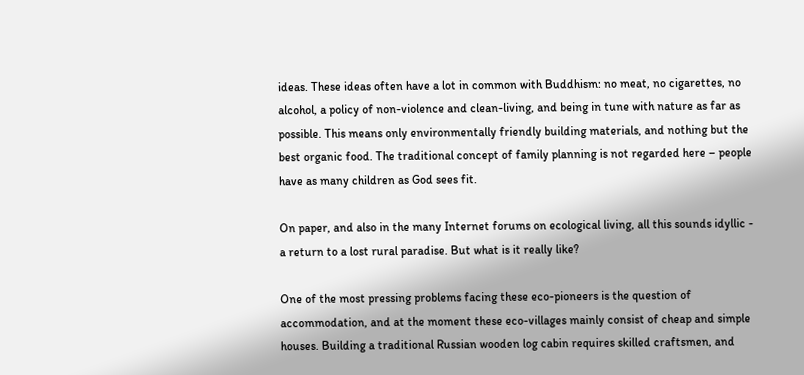ideas. These ideas often have a lot in common with Buddhism: no meat, no cigarettes, no alcohol, a policy of non-violence and clean-living, and being in tune with nature as far as possible. This means only environmentally friendly building materials, and nothing but the best organic food. The traditional concept of family planning is not regarded here – people have as many children as God sees fit.

On paper, and also in the many Internet forums on ecological living, all this sounds idyllic - a return to a lost rural paradise. But what is it really like?

One of the most pressing problems facing these eco-pioneers is the question of accommodation, and at the moment these eco-villages mainly consist of cheap and simple houses. Building a traditional Russian wooden log cabin requires skilled craftsmen, and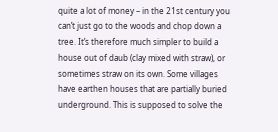quite a lot of money – in the 21st century you can’t just go to the woods and chop down a tree. It’s therefore much simpler to build a house out of daub (clay mixed with straw), or sometimes straw on its own. Some villages have earthen houses that are partially buried underground. This is supposed to solve the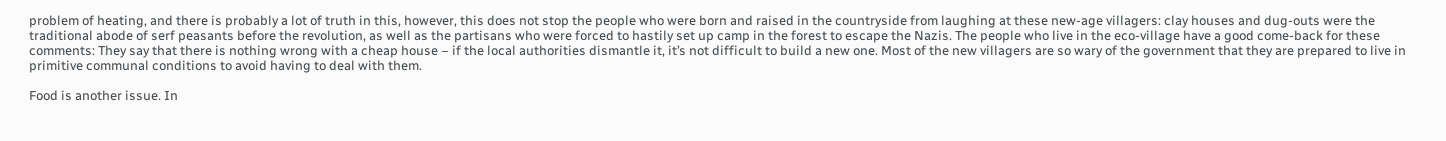problem of heating, and there is probably a lot of truth in this, however, this does not stop the people who were born and raised in the countryside from laughing at these new-age villagers: clay houses and dug-outs were the traditional abode of serf peasants before the revolution, as well as the partisans who were forced to hastily set up camp in the forest to escape the Nazis. The people who live in the eco-village have a good come-back for these comments: They say that there is nothing wrong with a cheap house – if the local authorities dismantle it, it’s not difficult to build a new one. Most of the new villagers are so wary of the government that they are prepared to live in primitive communal conditions to avoid having to deal with them.

Food is another issue. In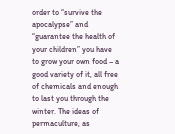order to “survive the apocalypse” and “guarantee the health of your children” you have to grow your own food – a good variety of it, all free of chemicals and enough to last you through the winter. The ideas of permaculture, as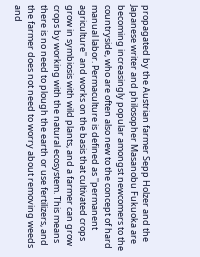propagated by the Austrian farmer Sepp Holzer and the Japanese writer and philosopher Masanobu Fukuoka are becoming increasingly popular amongst newcomers to the countryside, who are often also new to the concept of hard manual labor. Permaculture is defined as ''permanent agriculture'' and works on the basis that cultivated crops grow in symbiosis with wild plants, and a farmer can grow crops by working with the natural ecosystem. This means there is no need to plough the earth or use fertilizers, and the farmer does not need to worry about removing weeds and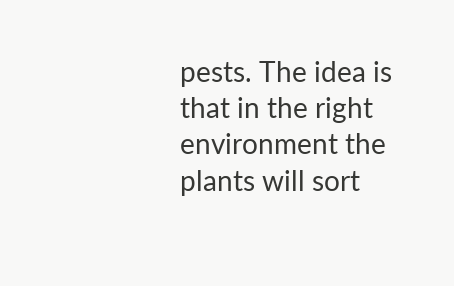pests. The idea is that in the right environment the plants will sort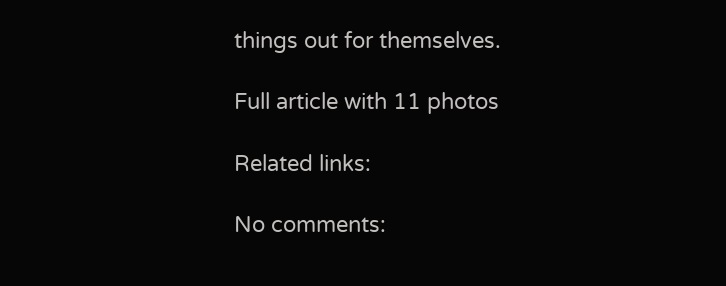things out for themselves.

Full article with 11 photos

Related links:

No comments: